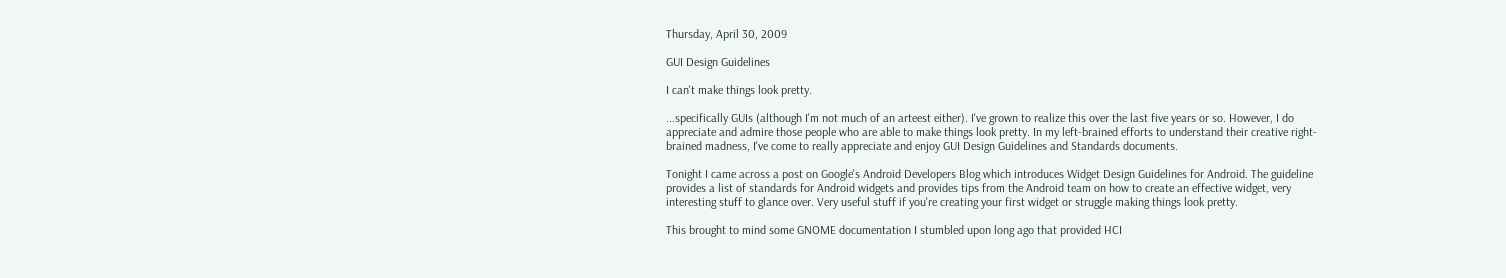Thursday, April 30, 2009

GUI Design Guidelines

I can't make things look pretty.

...specifically GUIs (although I'm not much of an arteest either). I've grown to realize this over the last five years or so. However, I do appreciate and admire those people who are able to make things look pretty. In my left-brained efforts to understand their creative right-brained madness, I've come to really appreciate and enjoy GUI Design Guidelines and Standards documents.

Tonight I came across a post on Google's Android Developers Blog which introduces Widget Design Guidelines for Android. The guideline provides a list of standards for Android widgets and provides tips from the Android team on how to create an effective widget, very interesting stuff to glance over. Very useful stuff if you're creating your first widget or struggle making things look pretty.

This brought to mind some GNOME documentation I stumbled upon long ago that provided HCI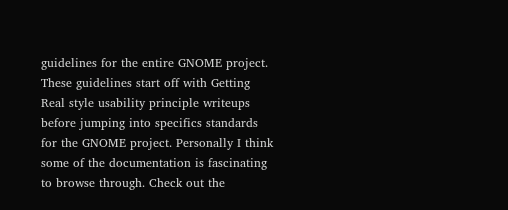guidelines for the entire GNOME project. These guidelines start off with Getting Real style usability principle writeups before jumping into specifics standards for the GNOME project. Personally I think some of the documentation is fascinating to browse through. Check out the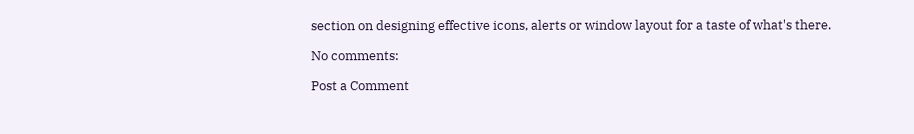section on designing effective icons, alerts or window layout for a taste of what's there.

No comments:

Post a Comment